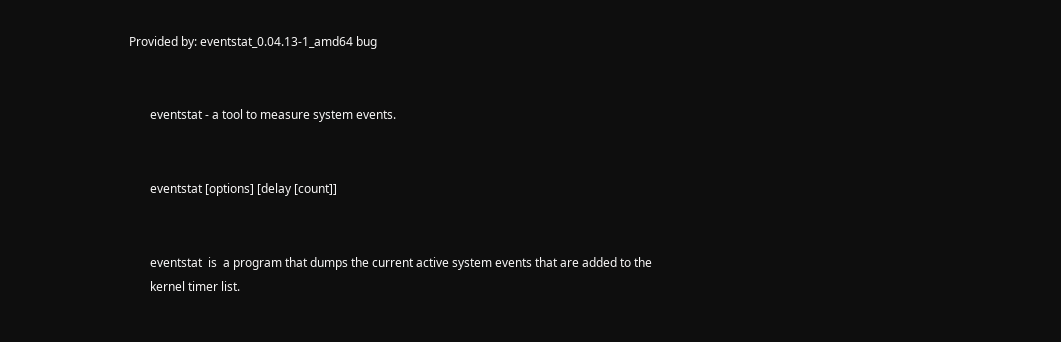Provided by: eventstat_0.04.13-1_amd64 bug


       eventstat - a tool to measure system events.


       eventstat [options] [delay [count]]


       eventstat  is  a program that dumps the current active system events that are added to the
       kernel timer list.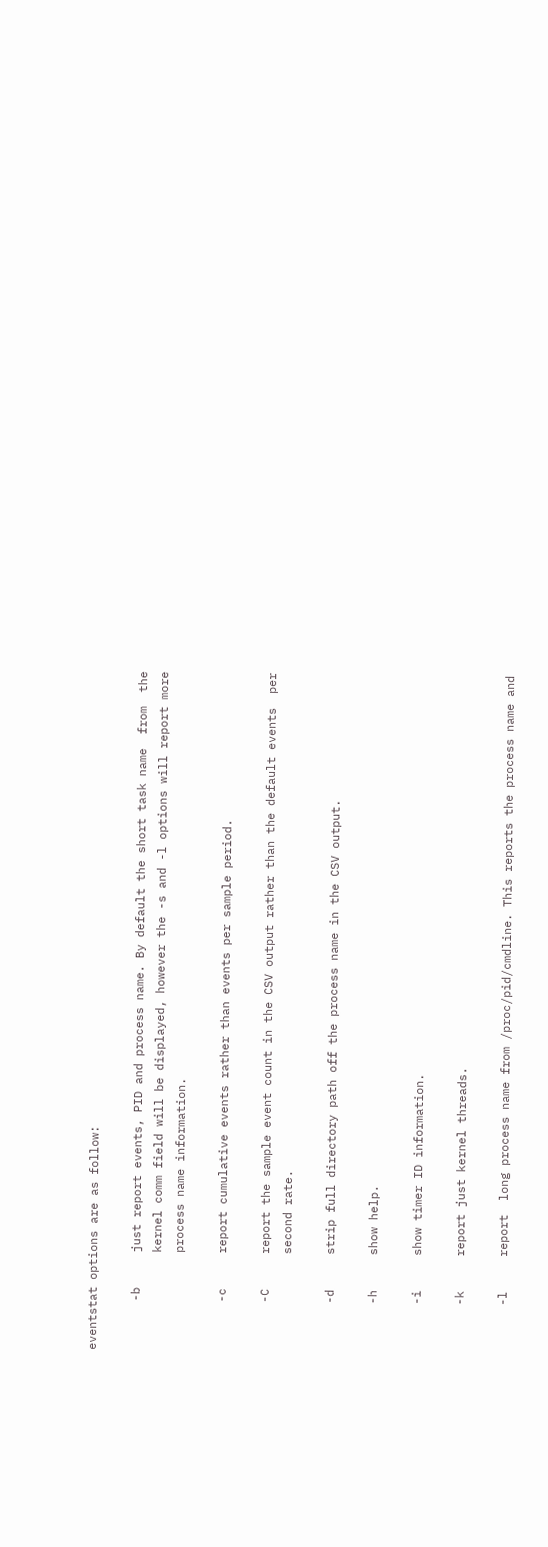eventstat options are as follow:

       -b     just report events, PID and process name. By default the short task name  from  the
              kernel comm field will be displayed, however the -s and -l options will report more
              process name information.

       -c     report cumulative events rather than events per sample period.

       -C     report the sample event count in the CSV output rather than the default events  per
              second rate.

       -d     strip full directory path off the process name in the CSV output.

       -h     show help.

       -i     show timer ID information.

       -k     report just kernel threads.

       -l     report  long process name from /proc/pid/cmdline. This reports the process name and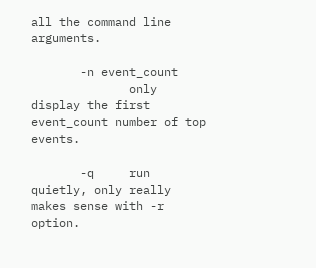all the command line arguments.

       -n event_count
              only display the first event_count number of top events.

       -q     run quietly, only really makes sense with -r option.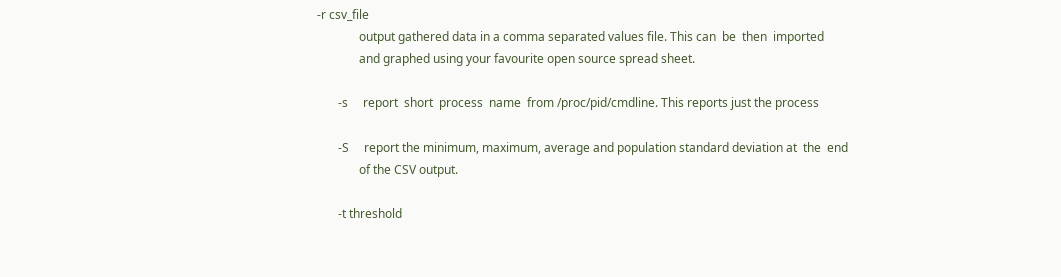-r csv_file
              output gathered data in a comma separated values file. This can  be  then  imported
              and graphed using your favourite open source spread sheet.

       -s     report  short  process  name  from /proc/pid/cmdline. This reports just the process

       -S     report the minimum, maximum, average and population standard deviation at  the  end
              of the CSV output.

       -t threshold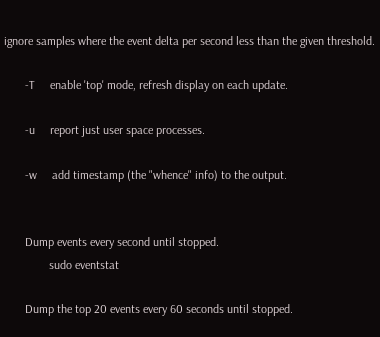ignore samples where the event delta per second less than the given threshold.

       -T     enable 'top' mode, refresh display on each update.

       -u     report just user space processes.

       -w     add timestamp (the "whence" info) to the output.


       Dump events every second until stopped.
               sudo eventstat

       Dump the top 20 events every 60 seconds until stopped.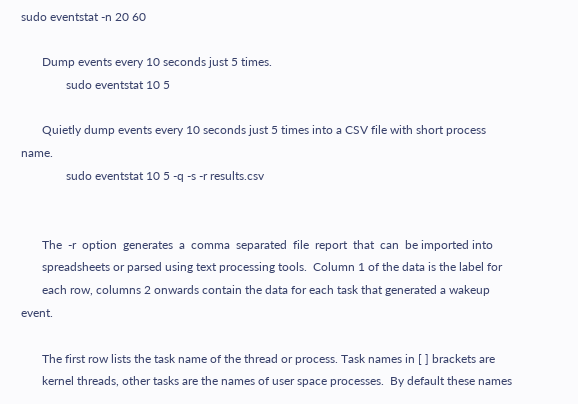sudo eventstat -n 20 60

       Dump events every 10 seconds just 5 times.
               sudo eventstat 10 5

       Quietly dump events every 10 seconds just 5 times into a CSV file with short process name.
               sudo eventstat 10 5 -q -s -r results.csv


       The  -r  option  generates  a  comma  separated  file  report  that  can  be imported into
       spreadsheets or parsed using text processing tools.  Column 1 of the data is the label for
       each row, columns 2 onwards contain the data for each task that generated a wakeup event.

       The first row lists the task name of the thread or process. Task names in [ ] brackets are
       kernel threads, other tasks are the names of user space processes.  By default these names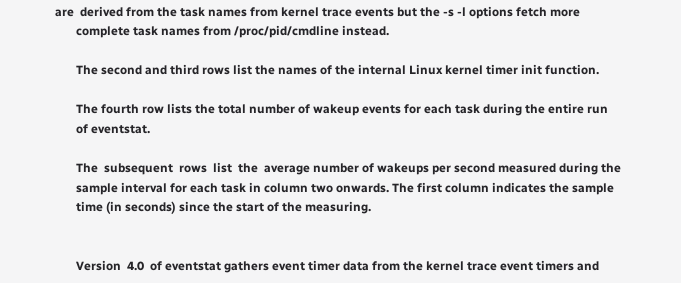are  derived from the task names from kernel trace events but the -s -l options fetch more
       complete task names from /proc/pid/cmdline instead.

       The second and third rows list the names of the internal Linux kernel timer init function.

       The fourth row lists the total number of wakeup events for each task during the entire run
       of eventstat.

       The  subsequent  rows  list  the  average number of wakeups per second measured during the
       sample interval for each task in column two onwards. The first column indicates the sample
       time (in seconds) since the start of the measuring.


       Version  4.0  of eventstat gathers event timer data from the kernel trace event timers and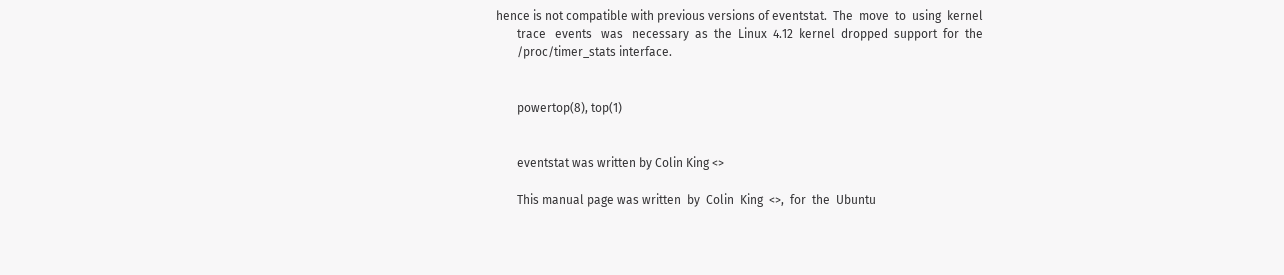hence is not compatible with previous versions of eventstat.  The  move  to  using  kernel
       trace   events   was   necessary  as  the  Linux  4.12  kernel  dropped  support  for  the
       /proc/timer_stats interface.


       powertop(8), top(1)


       eventstat was written by Colin King <>

       This manual page was written  by  Colin  King  <>,  for  the  Ubuntu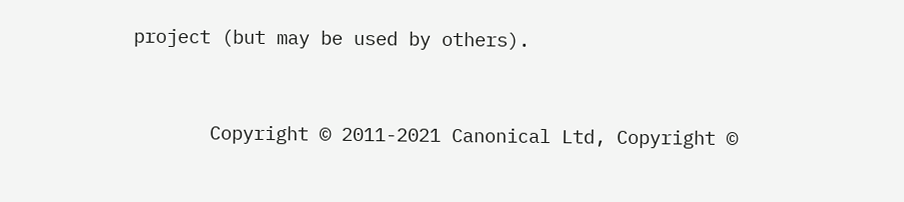project (but may be used by others).


       Copyright © 2011-2021 Canonical Ltd, Copyright ©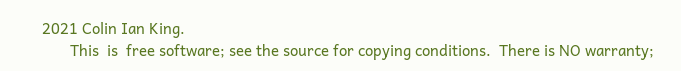2021 Colin Ian King.
       This  is  free software; see the source for copying conditions.  There is NO warranty;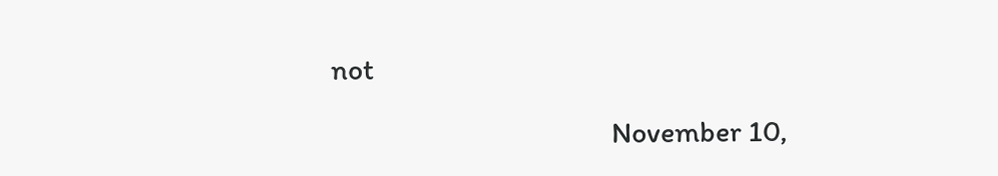not

                                        November 10,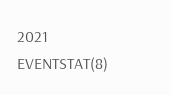2021                            EVENTSTAT(8)